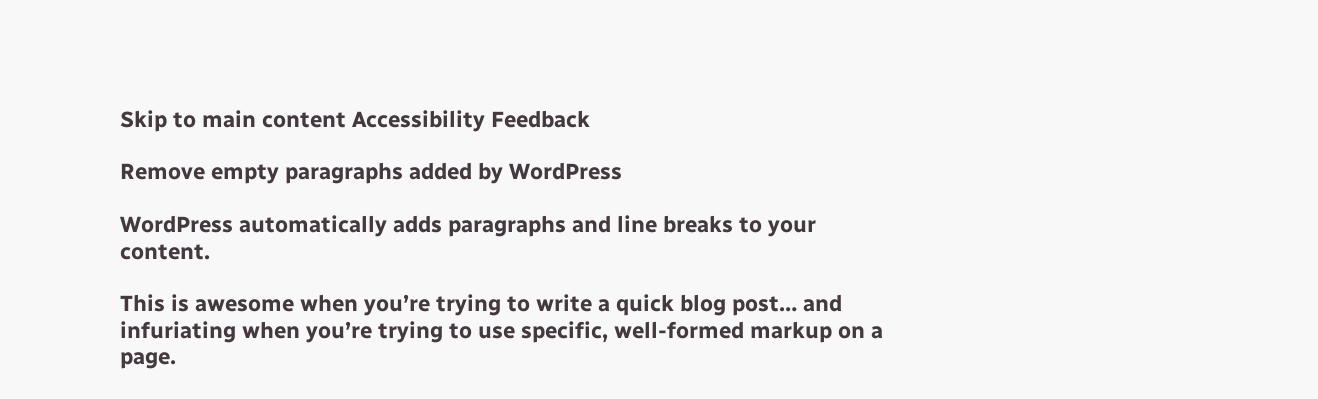Skip to main content Accessibility Feedback

Remove empty paragraphs added by WordPress

WordPress automatically adds paragraphs and line breaks to your content.

This is awesome when you’re trying to write a quick blog post… and infuriating when you’re trying to use specific, well-formed markup on a page.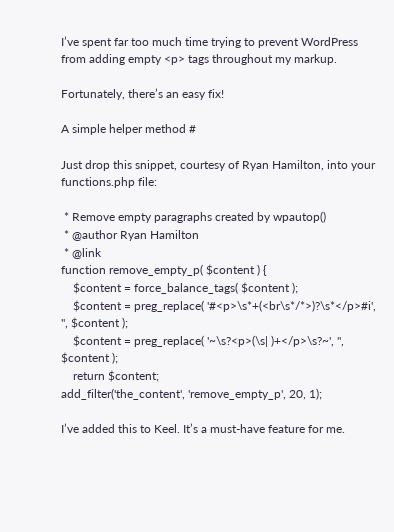I’ve spent far too much time trying to prevent WordPress from adding empty <p> tags throughout my markup.

Fortunately, there’s an easy fix!

A simple helper method #

Just drop this snippet, courtesy of Ryan Hamilton, into your functions.php file:

 * Remove empty paragraphs created by wpautop()
 * @author Ryan Hamilton
 * @link
function remove_empty_p( $content ) {
    $content = force_balance_tags( $content );
    $content = preg_replace( '#<p>\s*+(<br\s*/*>)?\s*</p>#i', '', $content );
    $content = preg_replace( '~\s?<p>(\s| )+</p>\s?~', '', $content );
    return $content;
add_filter('the_content', 'remove_empty_p', 20, 1);

I’ve added this to Keel. It’s a must-have feature for me.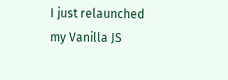I just relaunched my Vanilla JS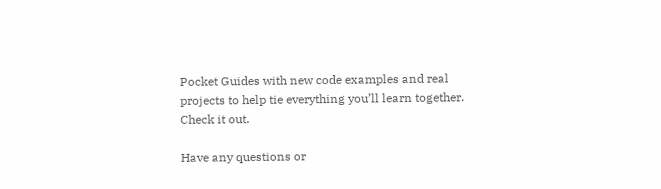Pocket Guides with new code examples and real projects to help tie everything you’ll learn together. Check it out.

Have any questions or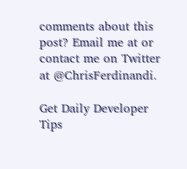comments about this post? Email me at or contact me on Twitter at @ChrisFerdinandi.

Get Daily Developer Tips